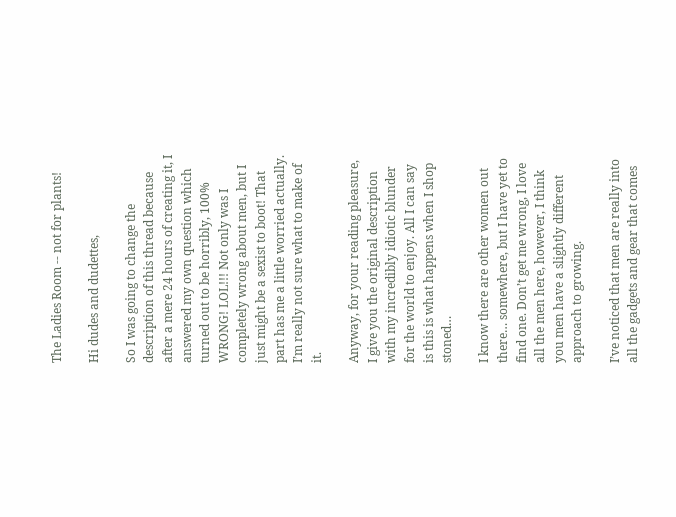The Ladies Room -- not for plants!

Hi dudes and dudettes,

So I was going to change the description of this thread because after a mere 24 hours of creating it, I answered my own question which turned out to be horribly, 100% WRONG! LOL!!! Not only was I completely wrong about men, but I just might be a sexist to boot! That part has me a little worried actually. I’m really not sure what to make of it.

Anyway, for your reading pleasure, I give you the original description with my incredibly idiotic blunder for the world to enjoy. All I can say is this is what happens when I shop stoned…

I know there are other women out there… somewhere, but I have yet to find one. Don’t get me wrong, I love all the men here, however, I think you men have a slightly different approach to growing.

I’ve noticed that men are really into all the gadgets and gear that comes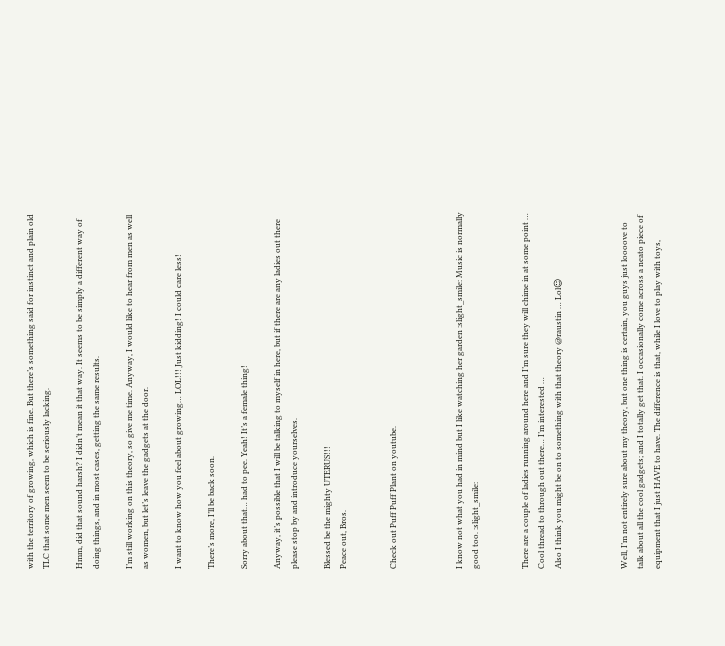with the territory of growing, which is fine. But there’s something said for instinct and plain old TLC that some men seem to be seriously lacking.

Hmm, did that sound harsh? I didn’t mean it that way. It seems to be simply a different way of doing things, and in most cases, getting the same results.

I’m still working on this theory, so give me time. Anyway, I would like to hear from men as well as women, but let’s leave the gadgets at the door.

I want to know how you feel about growing… LOL!!! Just kidding! I could care less!

There’s more, I’ll be back soon.

Sorry about that… had to pee. Yeah! It’s a female thing!

Anyway, it’s possible that I will be talking to myself in here, but if there are any ladies out there please stop by and introduce yourselves.

Blessed be the mighty UTERUS!!!
Peace out, Bros.


Check out Puff Puff Plant on youtube.



I know not what you had in mind but I like watching her garden :slight_smile: Music is normally good too. :slight_smile:


There are a couple of ladies running around here and I’m sure they will chime in at some point … Cool thread to through out there… I’m interested …
Also I think you might be on to something with that theory @raustin … Lol☺



Well, I’m not entirely sure about my theory, but one thing is certain, you guys just loooove to talk about all the cool gadgets; and I totally get that. I occasionally come across a neato piece of equipment that I just HAVE to have. The difference is that, while I love to play with toys,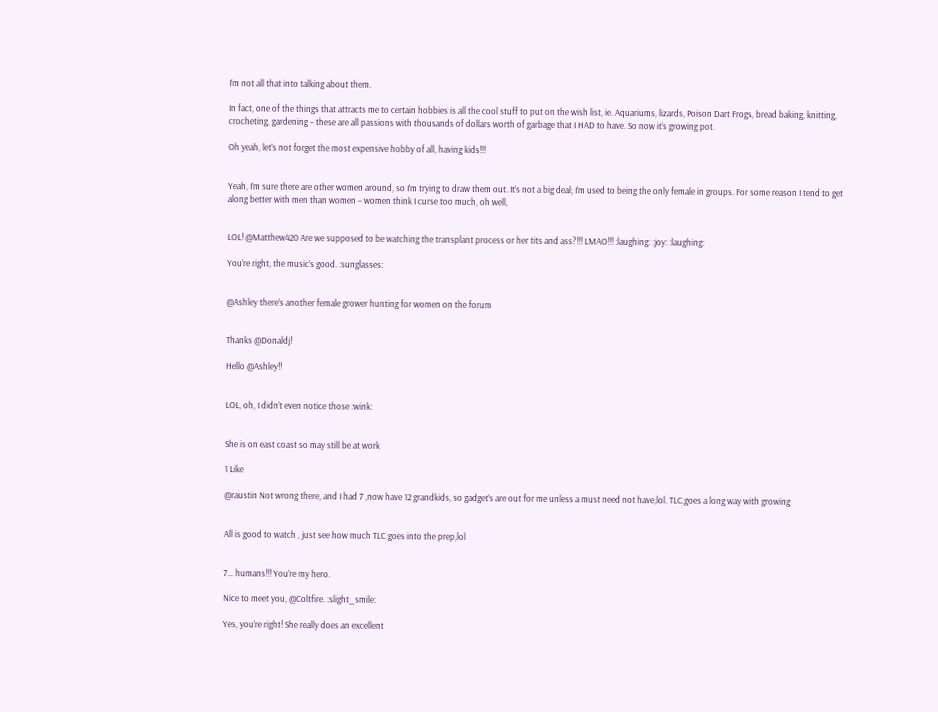I’m not all that into talking about them.

In fact, one of the things that attracts me to certain hobbies is all the cool stuff to put on the wish list, ie. Aquariums, lizards, Poison Dart Frogs, bread baking, knitting, crocheting, gardening – these are all passions with thousands of dollars worth of garbage that I HAD to have. So now it’s growing pot.

Oh yeah, let’s not forget the most expensive hobby of all, having kids!!!


Yeah, I’m sure there are other women around, so I’m trying to draw them out. It’s not a big deal; I’m used to being the only female in groups. For some reason I tend to get along better with men than women – women think I curse too much, oh well,


LOL! @Matthew420 Are we supposed to be watching the transplant process or her tits and ass?!!! LMAO!!! :laughing: :joy: :laughing:

You’re right, the music’s good. :sunglasses:


@Ashley there’s another female grower hunting for women on the forum


Thanks @Donaldj!

Hello @Ashley!!


LOL, oh, I didn’t even notice those :wink:


She is on east coast so may still be at work

1 Like

@raustin Not wrong there, and I had 7 ,now have 12 grandkids, so gadget’s are out for me unless a must need not have,lol. TLC,goes a long way with growing


All is good to watch , just see how much TLC goes into the prep,lol


7… humans!!! You’re my hero.

Nice to meet you, @Coltfire. :slight_smile:

Yes, you’re right! She really does an excellent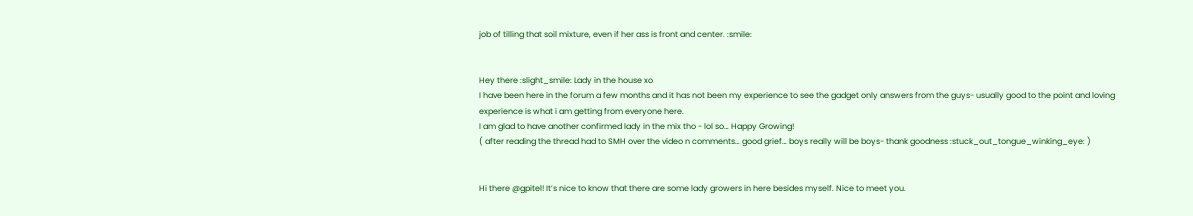job of tilling that soil mixture, even if her ass is front and center. :smile:


Hey there :slight_smile: Lady in the house xo
I have been here in the forum a few months and it has not been my experience to see the gadget only answers from the guys- usually good to the point and loving experience is what i am getting from everyone here.
I am glad to have another confirmed lady in the mix tho - lol so… Happy Growing!
( after reading the thread had to SMH over the video n comments… good grief… boys really will be boys- thank goodness :stuck_out_tongue_winking_eye: )


Hi there @gpitel! It’s nice to know that there are some lady growers in here besides myself. Nice to meet you.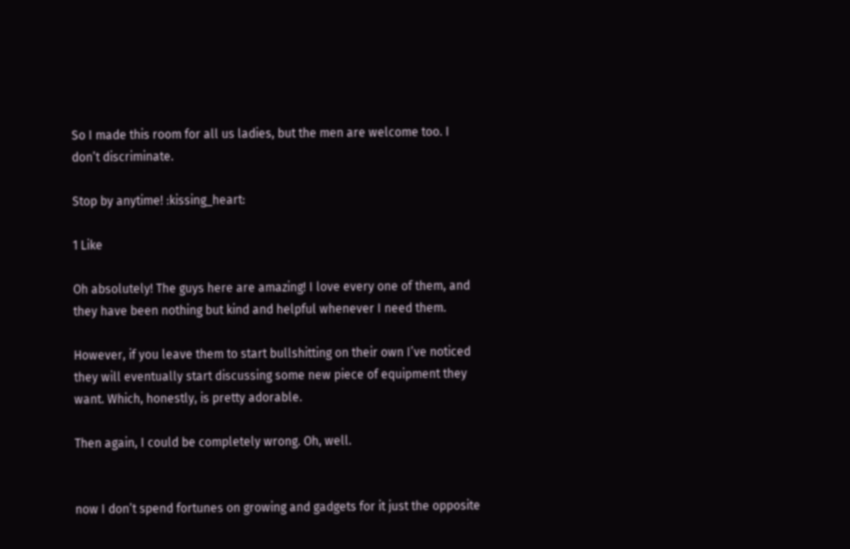So I made this room for all us ladies, but the men are welcome too. I don’t discriminate.

Stop by anytime! :kissing_heart:

1 Like

Oh absolutely! The guys here are amazing! I love every one of them, and they have been nothing but kind and helpful whenever I need them.

However, if you leave them to start bullshitting on their own I’ve noticed they will eventually start discussing some new piece of equipment they want. Which, honestly, is pretty adorable.

Then again, I could be completely wrong. Oh, well.


now I don’t spend fortunes on growing and gadgets for it just the opposite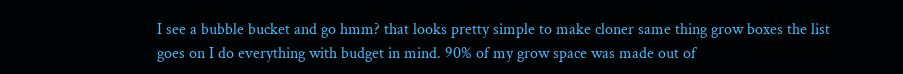I see a bubble bucket and go hmm? that looks pretty simple to make cloner same thing grow boxes the list goes on I do everything with budget in mind. 90% of my grow space was made out of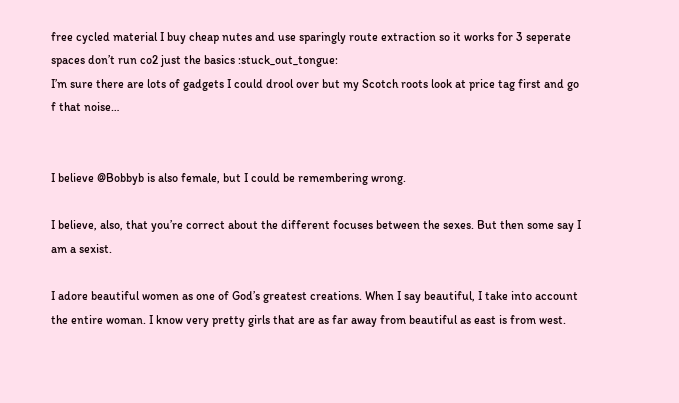free cycled material I buy cheap nutes and use sparingly route extraction so it works for 3 seperate spaces don’t run co2 just the basics :stuck_out_tongue:
I’m sure there are lots of gadgets I could drool over but my Scotch roots look at price tag first and go f that noise…


I believe @Bobbyb is also female, but I could be remembering wrong.

I believe, also, that you’re correct about the different focuses between the sexes. But then some say I am a sexist.

I adore beautiful women as one of God’s greatest creations. When I say beautiful, I take into account the entire woman. I know very pretty girls that are as far away from beautiful as east is from west.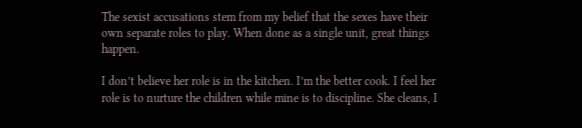The sexist accusations stem from my belief that the sexes have their own separate roles to play. When done as a single unit, great things happen.

I don’t believe her role is in the kitchen. I’m the better cook. I feel her role is to nurture the children while mine is to discipline. She cleans, I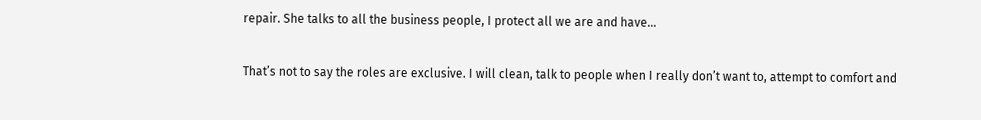repair. She talks to all the business people, I protect all we are and have…

That’s not to say the roles are exclusive. I will clean, talk to people when I really don’t want to, attempt to comfort and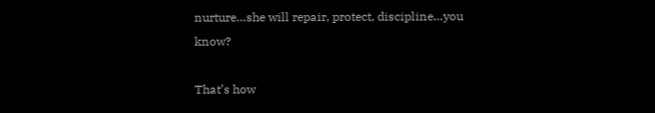nurture…she will repair, protect, discipline…you know?

That’s how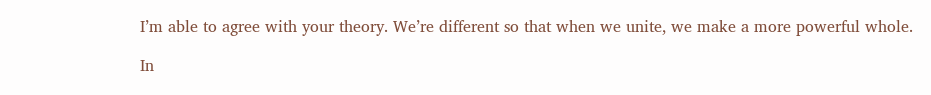I’m able to agree with your theory. We’re different so that when we unite, we make a more powerful whole.

In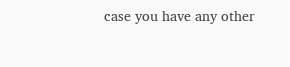case you have any other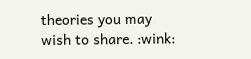theories you may wish to share. :wink: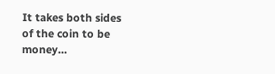It takes both sides of the coin to be money…